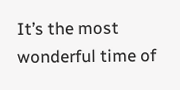It’s the most wonderful time of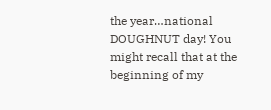the year…national DOUGHNUT day! You might recall that at the beginning of my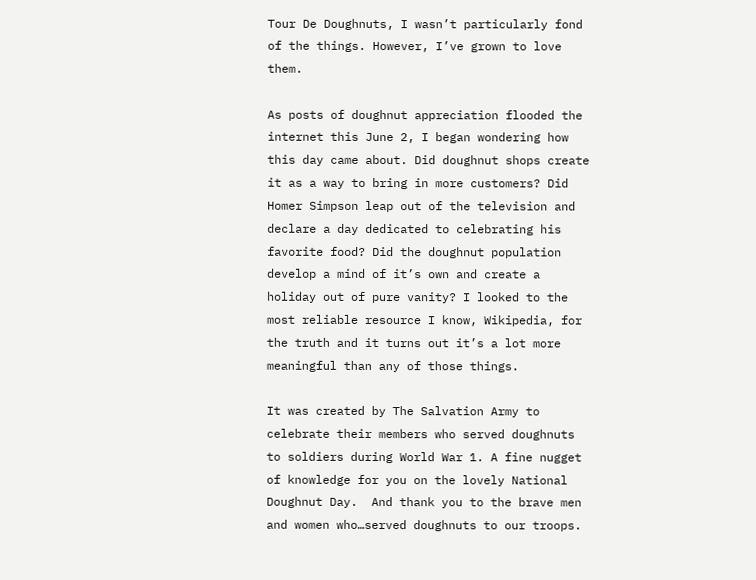Tour De Doughnuts, I wasn’t particularly fond of the things. However, I’ve grown to love them.

As posts of doughnut appreciation flooded the internet this June 2, I began wondering how this day came about. Did doughnut shops create it as a way to bring in more customers? Did Homer Simpson leap out of the television and declare a day dedicated to celebrating his favorite food? Did the doughnut population develop a mind of it’s own and create a holiday out of pure vanity? I looked to the most reliable resource I know, Wikipedia, for the truth and it turns out it’s a lot more meaningful than any of those things.

It was created by The Salvation Army to celebrate their members who served doughnuts to soldiers during World War 1. A fine nugget of knowledge for you on the lovely National Doughnut Day.  And thank you to the brave men and women who…served doughnuts to our troops.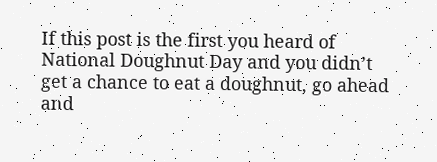If this post is the first you heard of National Doughnut Day and you didn’t get a chance to eat a doughnut, go ahead and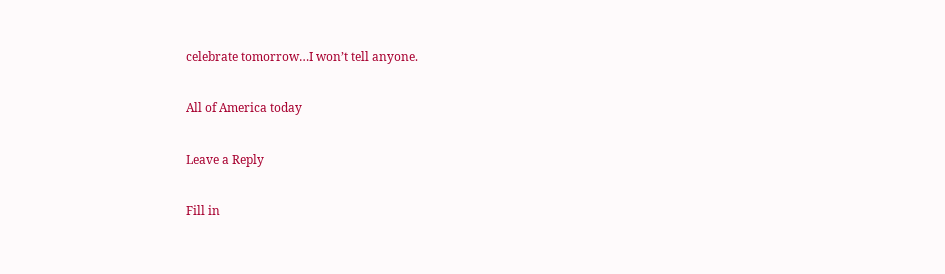celebrate tomorrow…I won’t tell anyone.

All of America today

Leave a Reply

Fill in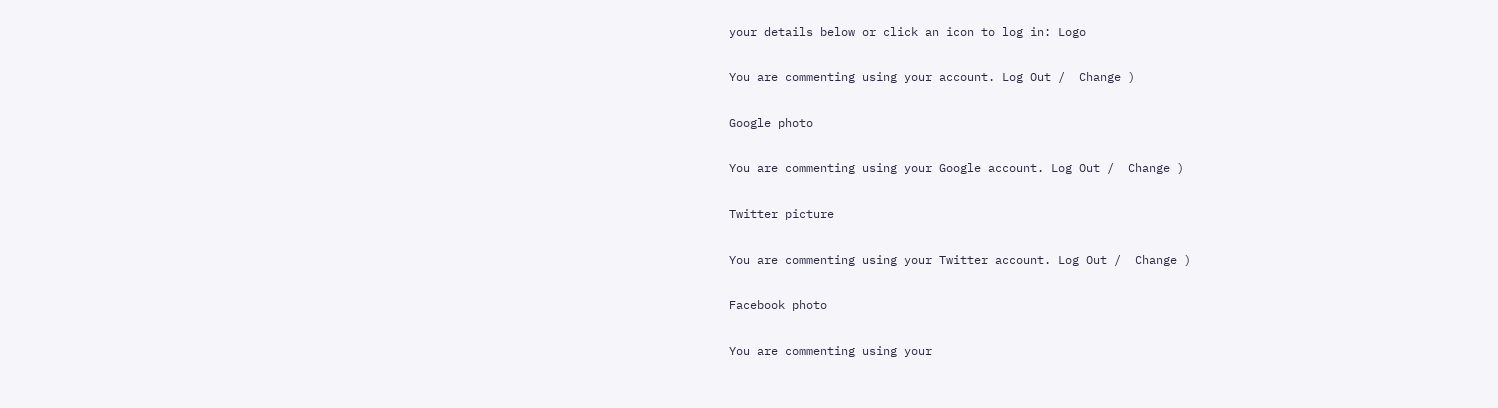your details below or click an icon to log in: Logo

You are commenting using your account. Log Out /  Change )

Google photo

You are commenting using your Google account. Log Out /  Change )

Twitter picture

You are commenting using your Twitter account. Log Out /  Change )

Facebook photo

You are commenting using your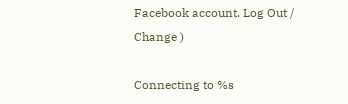Facebook account. Log Out /  Change )

Connecting to %s